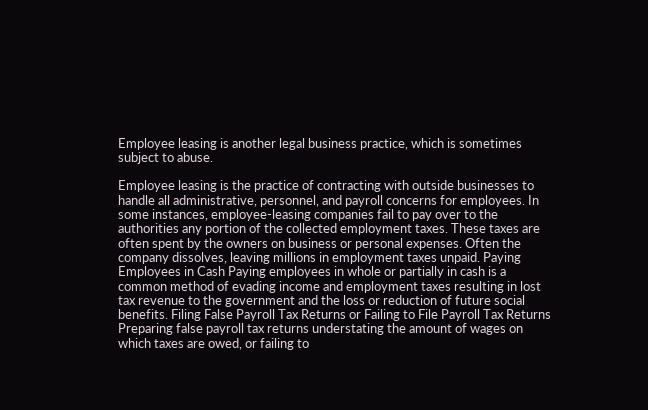Employee leasing is another legal business practice, which is sometimes subject to abuse.

Employee leasing is the practice of contracting with outside businesses to handle all administrative, personnel, and payroll concerns for employees. In some instances, employee-leasing companies fail to pay over to the authorities any portion of the collected employment taxes. These taxes are often spent by the owners on business or personal expenses. Often the company dissolves, leaving millions in employment taxes unpaid. Paying Employees in Cash Paying employees in whole or partially in cash is a common method of evading income and employment taxes resulting in lost tax revenue to the government and the loss or reduction of future social benefits. Filing False Payroll Tax Returns or Failing to File Payroll Tax Returns Preparing false payroll tax returns understating the amount of wages on which taxes are owed, or failing to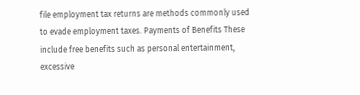file employment tax returns are methods commonly used to evade employment taxes. Payments of Benefits These include free benefits such as personal entertainment, excessive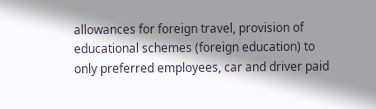allowances for foreign travel, provision of educational schemes (foreign education) to only preferred employees, car and driver paid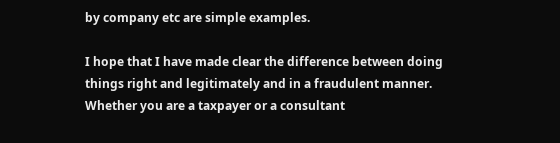by company etc are simple examples.

I hope that I have made clear the difference between doing things right and legitimately and in a fraudulent manner. Whether you are a taxpayer or a consultant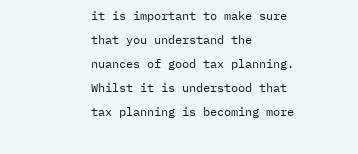it is important to make sure that you understand the nuances of good tax planning. Whilst it is understood that tax planning is becoming more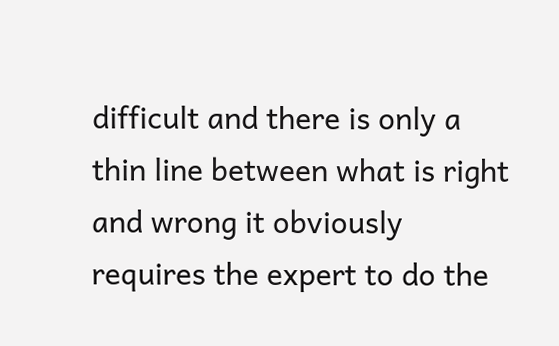difficult and there is only a thin line between what is right and wrong it obviously requires the expert to do the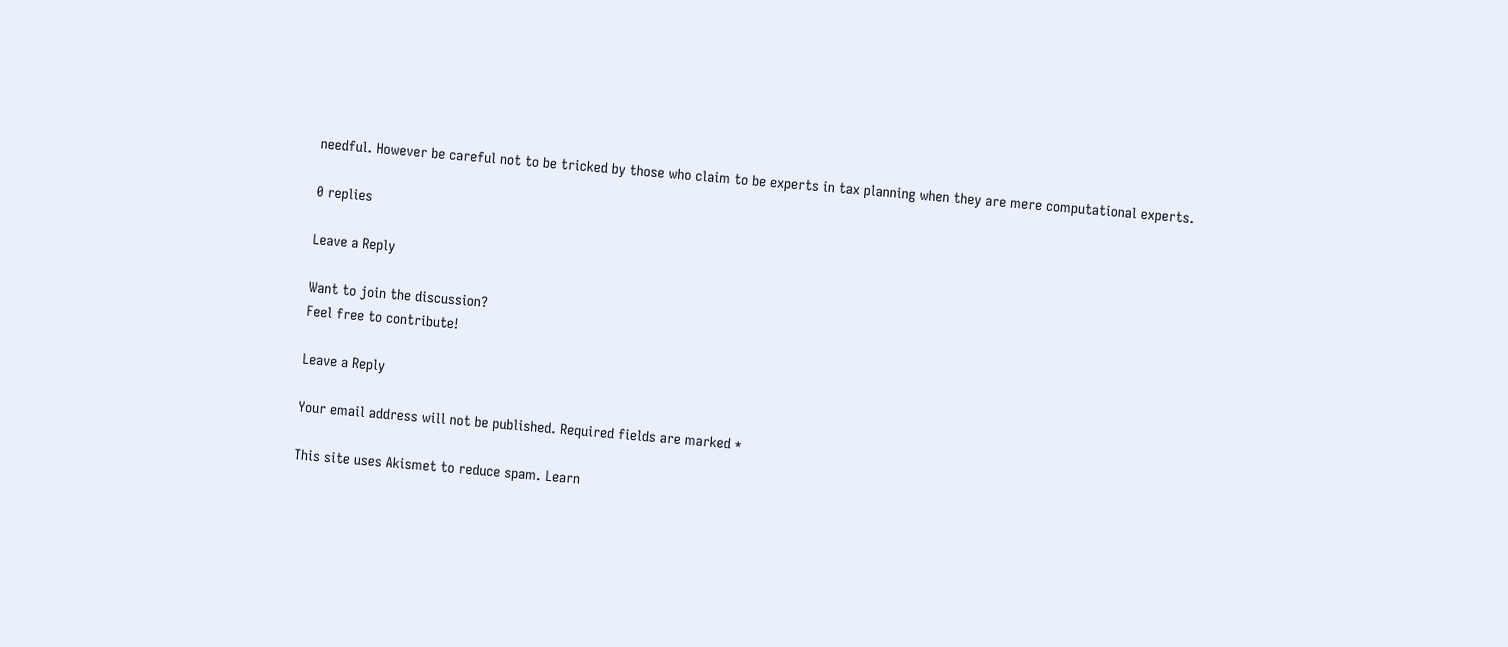needful. However be careful not to be tricked by those who claim to be experts in tax planning when they are mere computational experts.

0 replies

Leave a Reply

Want to join the discussion?
Feel free to contribute!

Leave a Reply

Your email address will not be published. Required fields are marked *

This site uses Akismet to reduce spam. Learn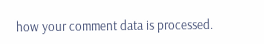how your comment data is processed.